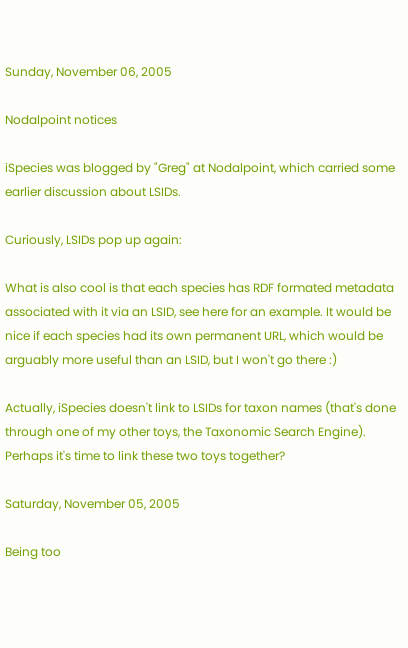Sunday, November 06, 2005

Nodalpoint notices

iSpecies was blogged by "Greg" at Nodalpoint, which carried some earlier discussion about LSIDs.

Curiously, LSIDs pop up again:

What is also cool is that each species has RDF formated metadata associated with it via an LSID, see here for an example. It would be nice if each species had its own permanent URL, which would be arguably more useful than an LSID, but I won't go there :)

Actually, iSpecies doesn't link to LSIDs for taxon names (that's done through one of my other toys, the Taxonomic Search Engine). Perhaps it's time to link these two toys together?

Saturday, November 05, 2005

Being too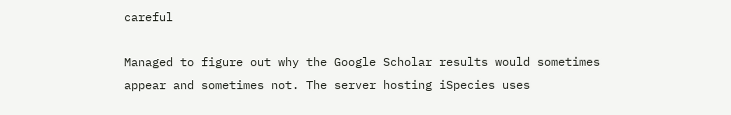careful

Managed to figure out why the Google Scholar results would sometimes appear and sometimes not. The server hosting iSpecies uses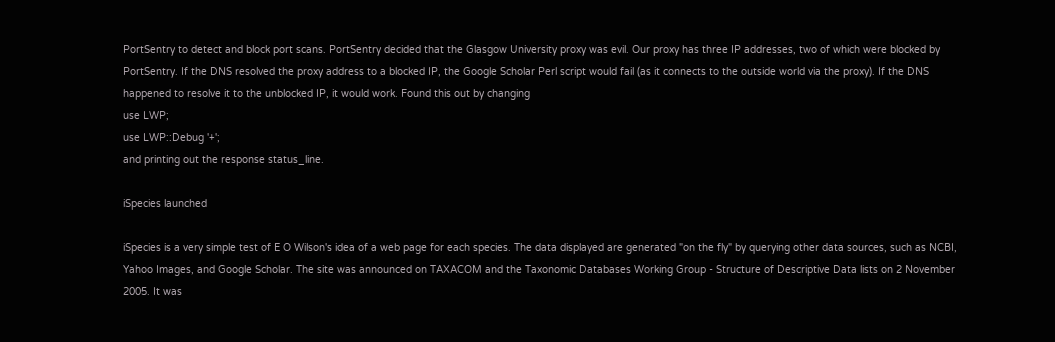PortSentry to detect and block port scans. PortSentry decided that the Glasgow University proxy was evil. Our proxy has three IP addresses, two of which were blocked by PortSentry. If the DNS resolved the proxy address to a blocked IP, the Google Scholar Perl script would fail (as it connects to the outside world via the proxy). If the DNS happened to resolve it to the unblocked IP, it would work. Found this out by changing
use LWP;
use LWP::Debug '+';
and printing out the response status_line.

iSpecies launched

iSpecies is a very simple test of E O Wilson's idea of a web page for each species. The data displayed are generated "on the fly" by querying other data sources, such as NCBI, Yahoo Images, and Google Scholar. The site was announced on TAXACOM and the Taxonomic Databases Working Group - Structure of Descriptive Data lists on 2 November 2005. It was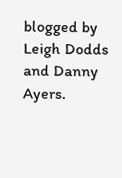blogged by Leigh Dodds and Danny Ayers.